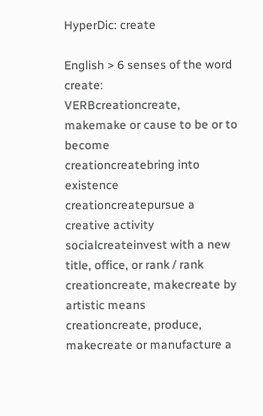HyperDic: create

English > 6 senses of the word create:
VERBcreationcreate, makemake or cause to be or to become
creationcreatebring into existence
creationcreatepursue a creative activity
socialcreateinvest with a new title, office, or rank / rank
creationcreate, makecreate by artistic means
creationcreate, produce, makecreate or manufacture a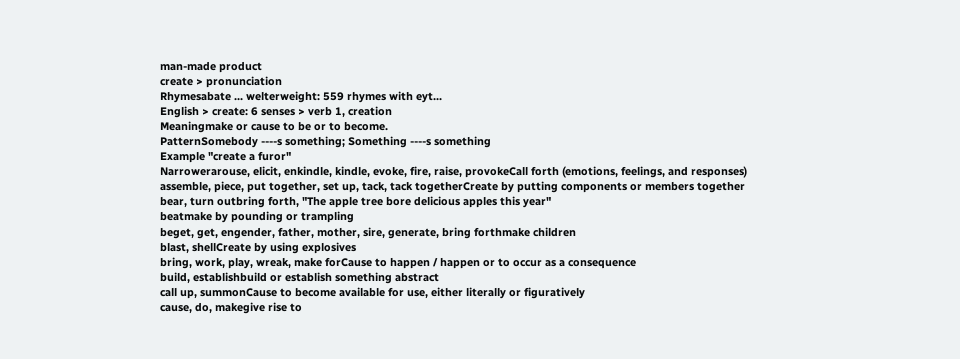man-made product
create > pronunciation
Rhymesabate ... welterweight: 559 rhymes with eyt...
English > create: 6 senses > verb 1, creation
Meaningmake or cause to be or to become.
PatternSomebody ----s something; Something ----s something
Example "create a furor"
Narrowerarouse, elicit, enkindle, kindle, evoke, fire, raise, provokeCall forth (emotions, feelings, and responses)
assemble, piece, put together, set up, tack, tack togetherCreate by putting components or members together
bear, turn outbring forth, "The apple tree bore delicious apples this year"
beatmake by pounding or trampling
beget, get, engender, father, mother, sire, generate, bring forthmake children
blast, shellCreate by using explosives
bring, work, play, wreak, make forCause to happen / happen or to occur as a consequence
build, establishbuild or establish something abstract
call up, summonCause to become available for use, either literally or figuratively
cause, do, makegive rise to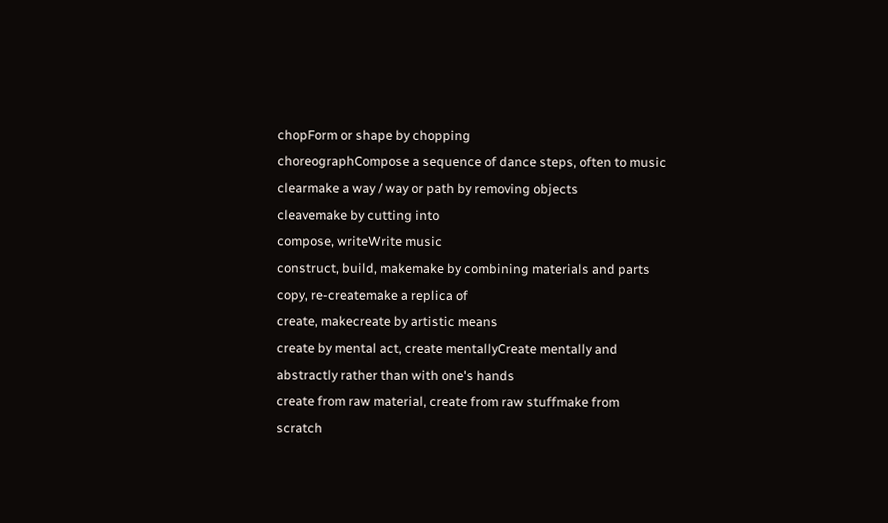chopForm or shape by chopping
choreographCompose a sequence of dance steps, often to music
clearmake a way / way or path by removing objects
cleavemake by cutting into
compose, writeWrite music
construct, build, makemake by combining materials and parts
copy, re-createmake a replica of
create, makecreate by artistic means
create by mental act, create mentallyCreate mentally and abstractly rather than with one's hands
create from raw material, create from raw stuffmake from scratch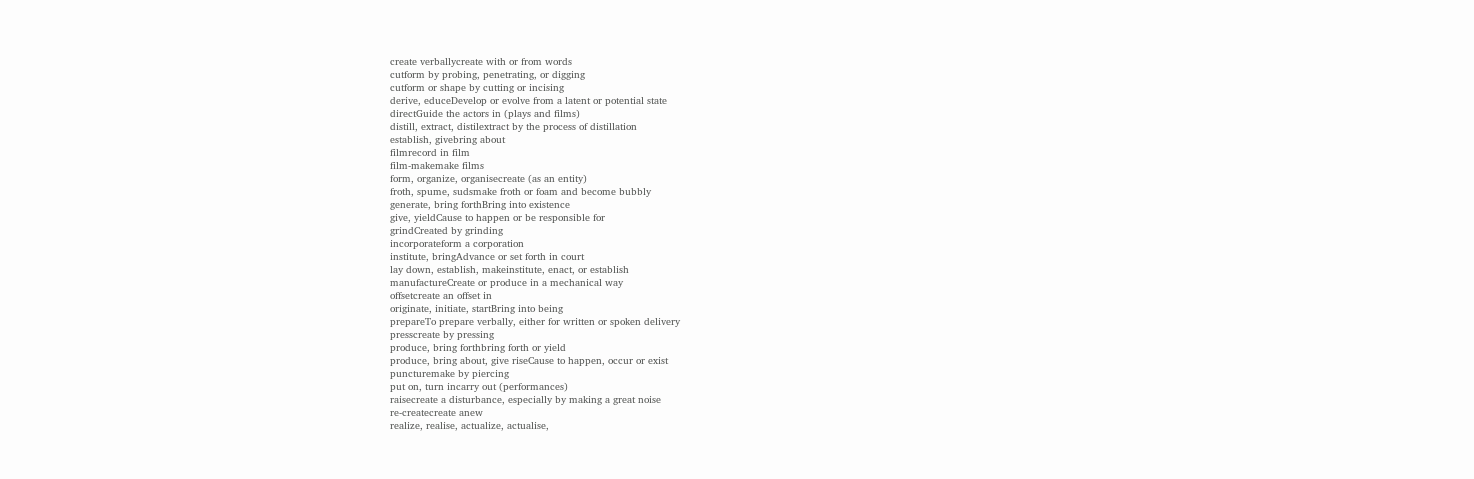create verballycreate with or from words
cutform by probing, penetrating, or digging
cutform or shape by cutting or incising
derive, educeDevelop or evolve from a latent or potential state
directGuide the actors in (plays and films)
distill, extract, distilextract by the process of distillation
establish, givebring about
filmrecord in film
film-makemake films
form, organize, organisecreate (as an entity)
froth, spume, sudsmake froth or foam and become bubbly
generate, bring forthBring into existence
give, yieldCause to happen or be responsible for
grindCreated by grinding
incorporateform a corporation
institute, bringAdvance or set forth in court
lay down, establish, makeinstitute, enact, or establish
manufactureCreate or produce in a mechanical way
offsetcreate an offset in
originate, initiate, startBring into being
prepareTo prepare verbally, either for written or spoken delivery
presscreate by pressing
produce, bring forthbring forth or yield
produce, bring about, give riseCause to happen, occur or exist
puncturemake by piercing
put on, turn incarry out (performances)
raisecreate a disturbance, especially by making a great noise
re-createcreate anew
realize, realise, actualize, actualise,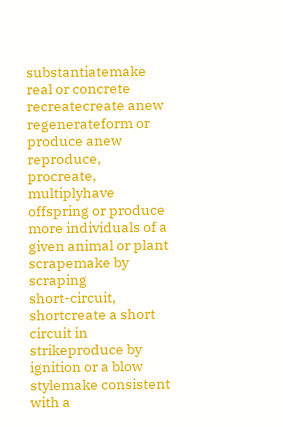substantiatemake real or concrete
recreatecreate anew
regenerateform or produce anew
reproduce, procreate, multiplyhave offspring or produce more individuals of a given animal or plant
scrapemake by scraping
short-circuit, shortcreate a short circuit in
strikeproduce by ignition or a blow
stylemake consistent with a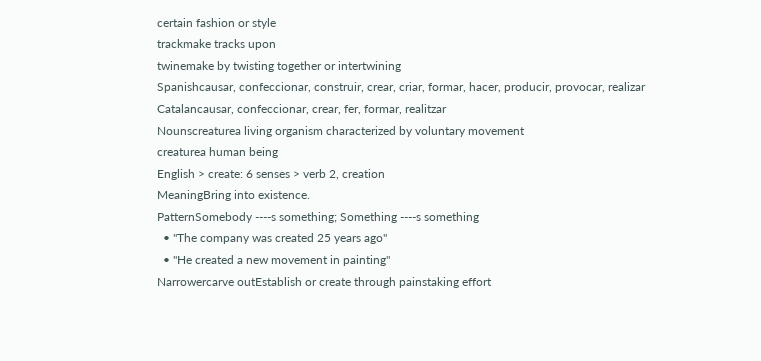certain fashion or style
trackmake tracks upon
twinemake by twisting together or intertwining
Spanishcausar, confeccionar, construir, crear, criar, formar, hacer, producir, provocar, realizar
Catalancausar, confeccionar, crear, fer, formar, realitzar
Nounscreaturea living organism characterized by voluntary movement
creaturea human being
English > create: 6 senses > verb 2, creation
MeaningBring into existence.
PatternSomebody ----s something; Something ----s something
  • "The company was created 25 years ago"
  • "He created a new movement in painting"
Narrowercarve outEstablish or create through painstaking effort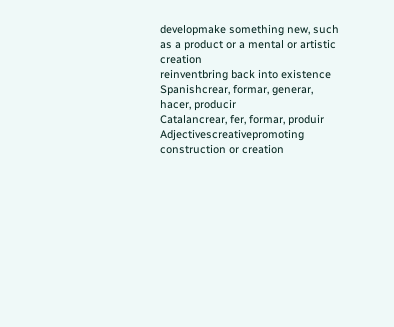developmake something new, such as a product or a mental or artistic creation
reinventbring back into existence
Spanishcrear, formar, generar, hacer, producir
Catalancrear, fer, formar, produir
Adjectivescreativepromoting construction or creation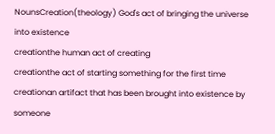NounsCreation(theology) God's act of bringing the universe into existence
creationthe human act of creating
creationthe act of starting something for the first time
creationan artifact that has been brought into existence by someone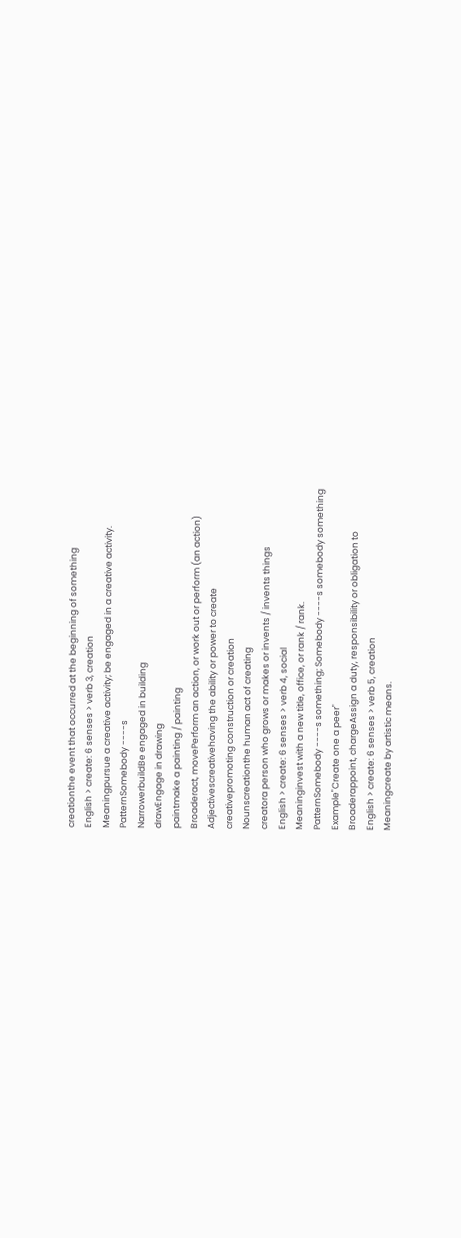creationthe event that occurred at the beginning of something
English > create: 6 senses > verb 3, creation
Meaningpursue a creative activity; be engaged in a creative activity.
PatternSomebody ----s
NarrowerbuildBe engaged in building
drawEngage in drawing
paintmake a painting / painting
Broaderact, movePerform an action, or work out or perform (an action)
Adjectivescreativehaving the ability or power to create
creativepromoting construction or creation
Nounscreationthe human act of creating
creatora person who grows or makes or invents / invents things
English > create: 6 senses > verb 4, social
Meaninginvest with a new title, office, or rank / rank.
PatternSomebody ----s something; Somebody ----s somebody something
Example"Create one a peer"
Broaderappoint, chargeAssign a duty, responsibility or obligation to
English > create: 6 senses > verb 5, creation
Meaningcreate by artistic means.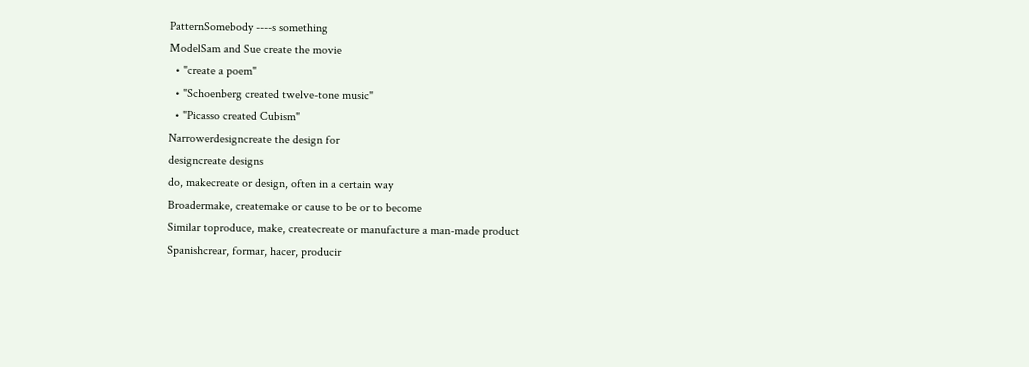PatternSomebody ----s something
ModelSam and Sue create the movie
  • "create a poem"
  • "Schoenberg created twelve-tone music"
  • "Picasso created Cubism"
Narrowerdesigncreate the design for
designcreate designs
do, makecreate or design, often in a certain way
Broadermake, createmake or cause to be or to become
Similar toproduce, make, createcreate or manufacture a man-made product
Spanishcrear, formar, hacer, producir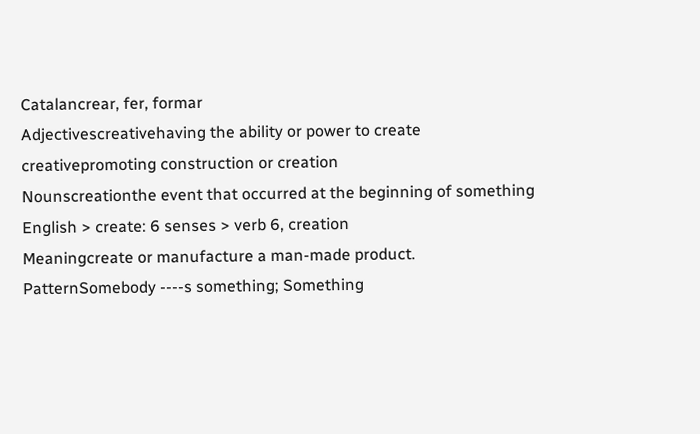Catalancrear, fer, formar
Adjectivescreativehaving the ability or power to create
creativepromoting construction or creation
Nounscreationthe event that occurred at the beginning of something
English > create: 6 senses > verb 6, creation
Meaningcreate or manufacture a man-made product.
PatternSomebody ----s something; Something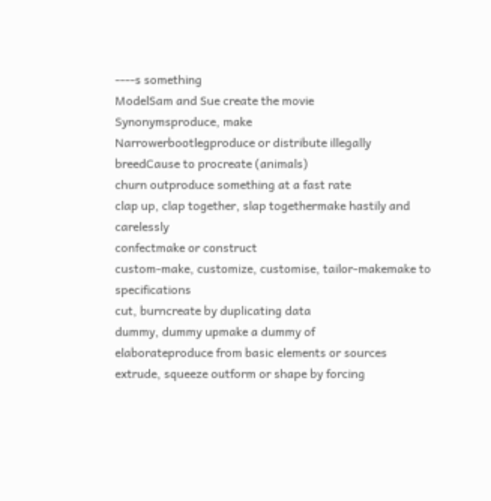----s something
ModelSam and Sue create the movie
Synonymsproduce, make
Narrowerbootlegproduce or distribute illegally
breedCause to procreate (animals)
churn outproduce something at a fast rate
clap up, clap together, slap togethermake hastily and carelessly
confectmake or construct
custom-make, customize, customise, tailor-makemake to specifications
cut, burncreate by duplicating data
dummy, dummy upmake a dummy of
elaborateproduce from basic elements or sources
extrude, squeeze outform or shape by forcing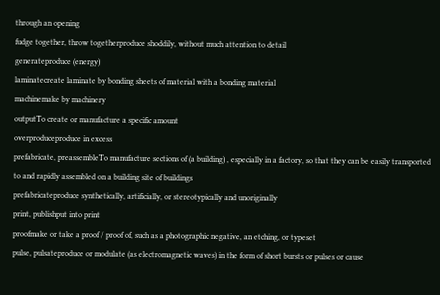through an opening
fudge together, throw togetherproduce shoddily, without much attention to detail
generateproduce (energy)
laminatecreate laminate by bonding sheets of material with a bonding material
machinemake by machinery
outputTo create or manufacture a specific amount
overproduceproduce in excess
prefabricate, preassembleTo manufacture sections of (a building) , especially in a factory, so that they can be easily transported to and rapidly assembled on a building site of buildings
prefabricateproduce synthetically, artificially, or stereotypically and unoriginally
print, publishput into print
proofmake or take a proof / proof of, such as a photographic negative, an etching, or typeset
pulse, pulsateproduce or modulate (as electromagnetic waves) in the form of short bursts or pulses or cause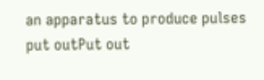an apparatus to produce pulses
put outPut out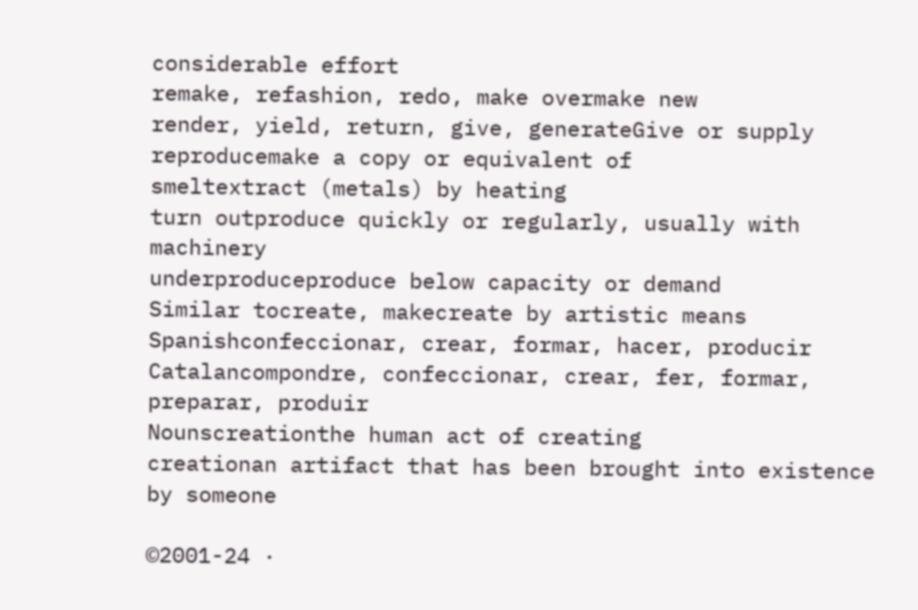considerable effort
remake, refashion, redo, make overmake new
render, yield, return, give, generateGive or supply
reproducemake a copy or equivalent of
smeltextract (metals) by heating
turn outproduce quickly or regularly, usually with machinery
underproduceproduce below capacity or demand
Similar tocreate, makecreate by artistic means
Spanishconfeccionar, crear, formar, hacer, producir
Catalancompondre, confeccionar, crear, fer, formar, preparar, produir
Nounscreationthe human act of creating
creationan artifact that has been brought into existence by someone

©2001-24 ·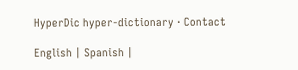HyperDic hyper-dictionary · Contact

English | Spanish |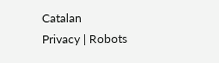Catalan
Privacy | Robots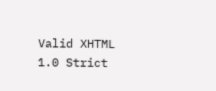Valid XHTML 1.0 Strict